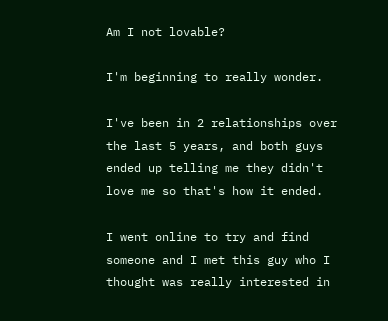Am I not lovable?

I'm beginning to really wonder.

I've been in 2 relationships over the last 5 years, and both guys ended up telling me they didn't love me so that's how it ended.

I went online to try and find someone and I met this guy who I thought was really interested in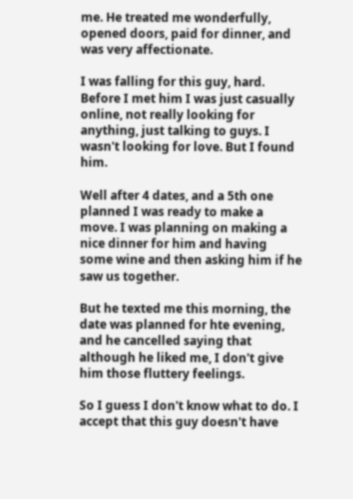me. He treated me wonderfully, opened doors, paid for dinner, and was very affectionate.

I was falling for this guy, hard. Before I met him I was just casually online, not really looking for anything, just talking to guys. I wasn't looking for love. But I found him.

Well after 4 dates, and a 5th one planned I was ready to make a move. I was planning on making a nice dinner for him and having some wine and then asking him if he saw us together.

But he texted me this morning, the date was planned for hte evening, and he cancelled saying that although he liked me, I don't give him those fluttery feelings.

So I guess I don't know what to do. I accept that this guy doesn't have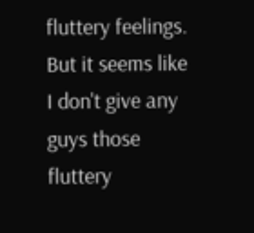fluttery feelings. But it seems like I don't give any guys those fluttery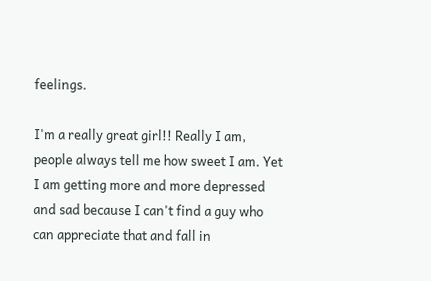feelings.

I'm a really great girl!! Really I am, people always tell me how sweet I am. Yet I am getting more and more depressed and sad because I can't find a guy who can appreciate that and fall in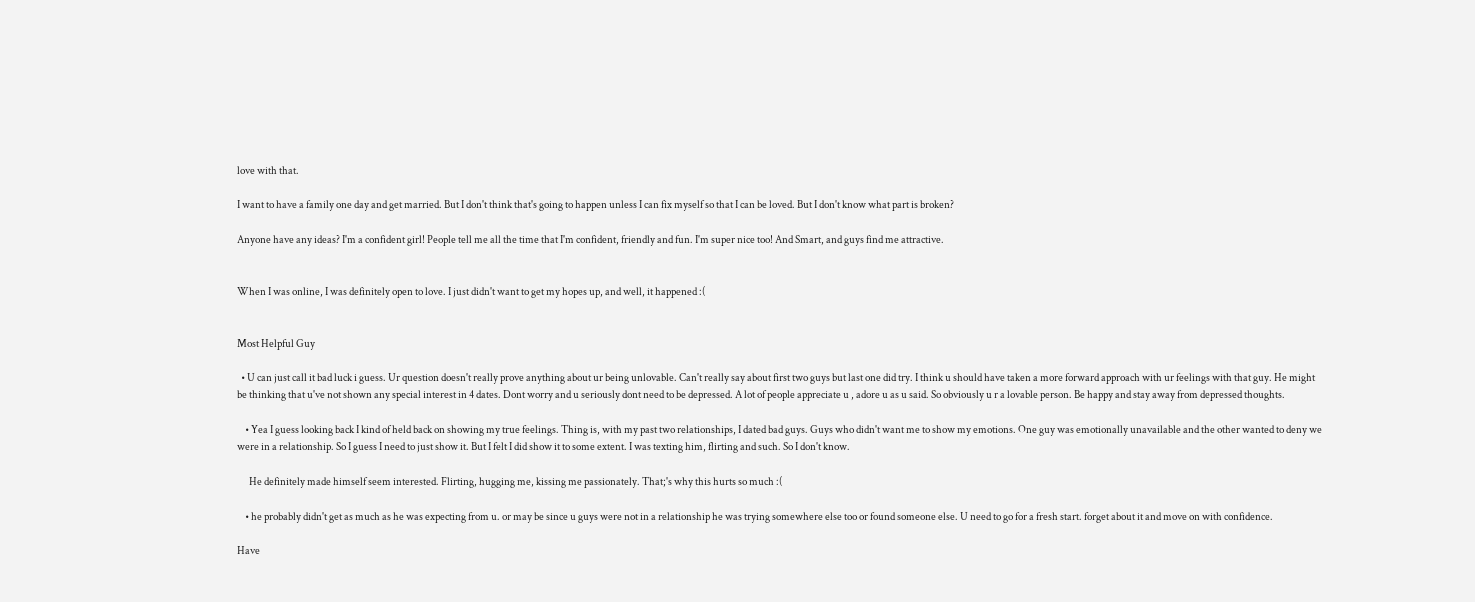love with that.

I want to have a family one day and get married. But I don't think that's going to happen unless I can fix myself so that I can be loved. But I don't know what part is broken?

Anyone have any ideas? I'm a confident girl! People tell me all the time that I'm confident, friendly and fun. I'm super nice too! And Smart, and guys find me attractive.


When I was online, I was definitely open to love. I just didn't want to get my hopes up, and well, it happened :(


Most Helpful Guy

  • U can just call it bad luck i guess. Ur question doesn't really prove anything about ur being unlovable. Can't really say about first two guys but last one did try. I think u should have taken a more forward approach with ur feelings with that guy. He might be thinking that u've not shown any special interest in 4 dates. Dont worry and u seriously dont need to be depressed. A lot of people appreciate u , adore u as u said. So obviously u r a lovable person. Be happy and stay away from depressed thoughts.

    • Yea I guess looking back I kind of held back on showing my true feelings. Thing is, with my past two relationships, I dated bad guys. Guys who didn't want me to show my emotions. One guy was emotionally unavailable and the other wanted to deny we were in a relationship. So I guess I need to just show it. But I felt I did show it to some extent. I was texting him, flirting and such. So I don't know.

      He definitely made himself seem interested. Flirting, hugging me, kissing me passionately. That;'s why this hurts so much :(

    • he probably didn't get as much as he was expecting from u. or may be since u guys were not in a relationship he was trying somewhere else too or found someone else. U need to go for a fresh start. forget about it and move on with confidence.

Have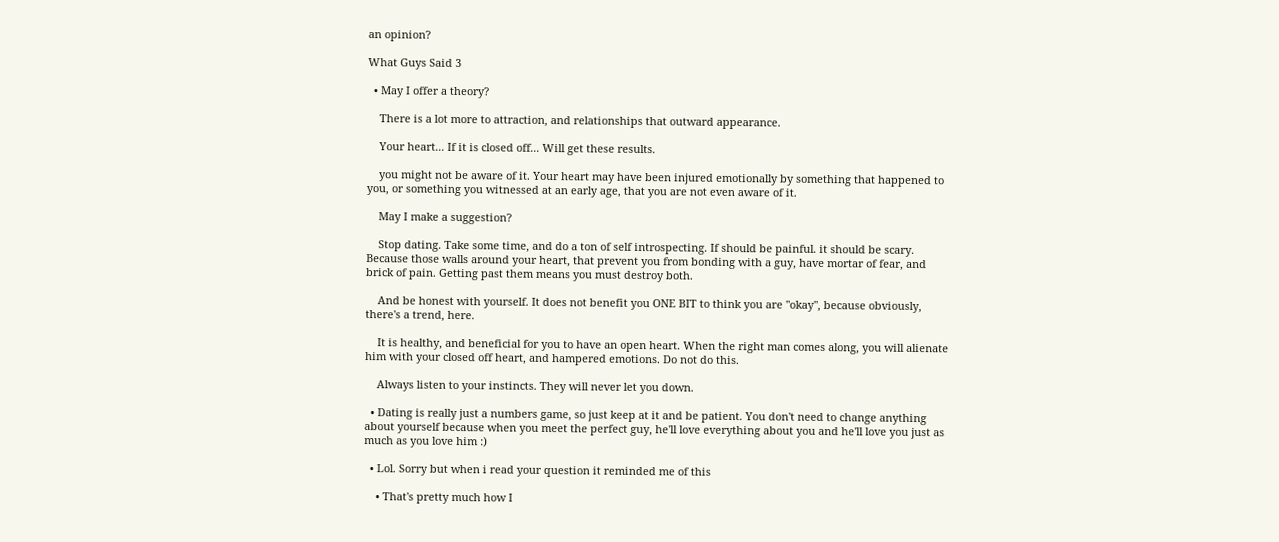an opinion?

What Guys Said 3

  • May I offer a theory?

    There is a lot more to attraction, and relationships that outward appearance.

    Your heart... If it is closed off... Will get these results.

    you might not be aware of it. Your heart may have been injured emotionally by something that happened to you, or something you witnessed at an early age, that you are not even aware of it.

    May I make a suggestion?

    Stop dating. Take some time, and do a ton of self introspecting. If should be painful. it should be scary. Because those walls around your heart, that prevent you from bonding with a guy, have mortar of fear, and brick of pain. Getting past them means you must destroy both.

    And be honest with yourself. It does not benefit you ONE BIT to think you are "okay", because obviously, there's a trend, here.

    It is healthy, and beneficial for you to have an open heart. When the right man comes along, you will alienate him with your closed off heart, and hampered emotions. Do not do this.

    Always listen to your instincts. They will never let you down.

  • Dating is really just a numbers game, so just keep at it and be patient. You don't need to change anything about yourself because when you meet the perfect guy, he'll love everything about you and he'll love you just as much as you love him :)

  • Lol. Sorry but when i read your question it reminded me of this

    • That's pretty much how I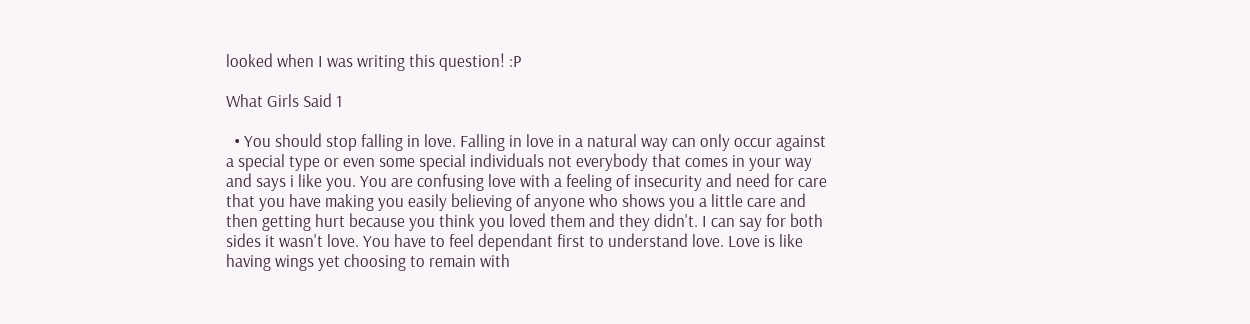looked when I was writing this question! :P

What Girls Said 1

  • You should stop falling in love. Falling in love in a natural way can only occur against a special type or even some special individuals not everybody that comes in your way and says i like you. You are confusing love with a feeling of insecurity and need for care that you have making you easily believing of anyone who shows you a little care and then getting hurt because you think you loved them and they didn't. I can say for both sides it wasn't love. You have to feel dependant first to understand love. Love is like having wings yet choosing to remain with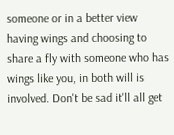someone or in a better view having wings and choosing to share a fly with someone who has wings like you, in both will is involved. Don't be sad it'll all get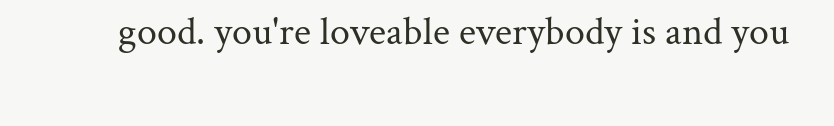good. you're loveable everybody is and you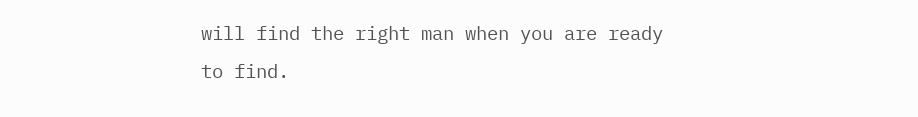will find the right man when you are ready to find.